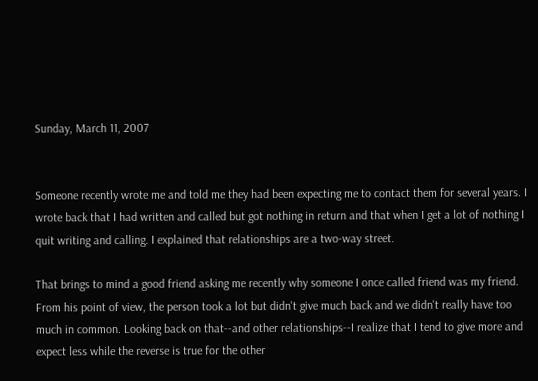Sunday, March 11, 2007


Someone recently wrote me and told me they had been expecting me to contact them for several years. I wrote back that I had written and called but got nothing in return and that when I get a lot of nothing I quit writing and calling. I explained that relationships are a two-way street.

That brings to mind a good friend asking me recently why someone I once called friend was my friend. From his point of view, the person took a lot but didn't give much back and we didn't really have too much in common. Looking back on that--and other relationships--I realize that I tend to give more and expect less while the reverse is true for the other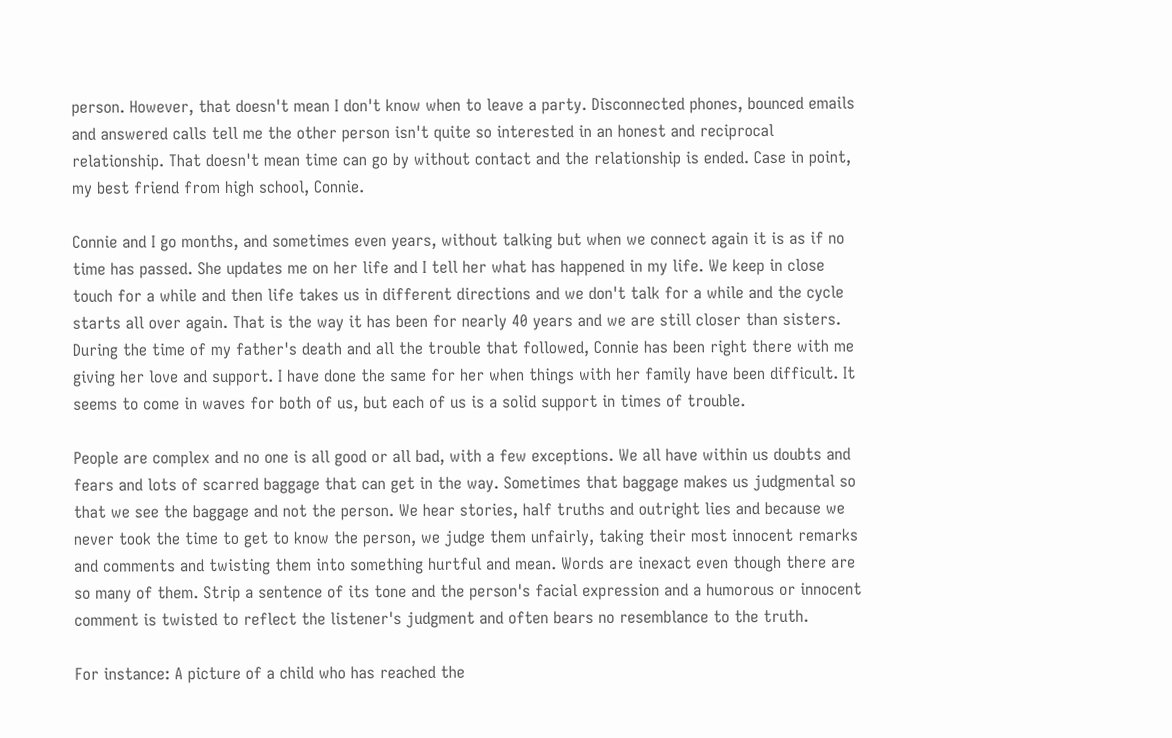person. However, that doesn't mean I don't know when to leave a party. Disconnected phones, bounced emails and answered calls tell me the other person isn't quite so interested in an honest and reciprocal relationship. That doesn't mean time can go by without contact and the relationship is ended. Case in point, my best friend from high school, Connie.

Connie and I go months, and sometimes even years, without talking but when we connect again it is as if no time has passed. She updates me on her life and I tell her what has happened in my life. We keep in close touch for a while and then life takes us in different directions and we don't talk for a while and the cycle starts all over again. That is the way it has been for nearly 40 years and we are still closer than sisters. During the time of my father's death and all the trouble that followed, Connie has been right there with me giving her love and support. I have done the same for her when things with her family have been difficult. It seems to come in waves for both of us, but each of us is a solid support in times of trouble.

People are complex and no one is all good or all bad, with a few exceptions. We all have within us doubts and fears and lots of scarred baggage that can get in the way. Sometimes that baggage makes us judgmental so that we see the baggage and not the person. We hear stories, half truths and outright lies and because we never took the time to get to know the person, we judge them unfairly, taking their most innocent remarks and comments and twisting them into something hurtful and mean. Words are inexact even though there are so many of them. Strip a sentence of its tone and the person's facial expression and a humorous or innocent comment is twisted to reflect the listener's judgment and often bears no resemblance to the truth.

For instance: A picture of a child who has reached the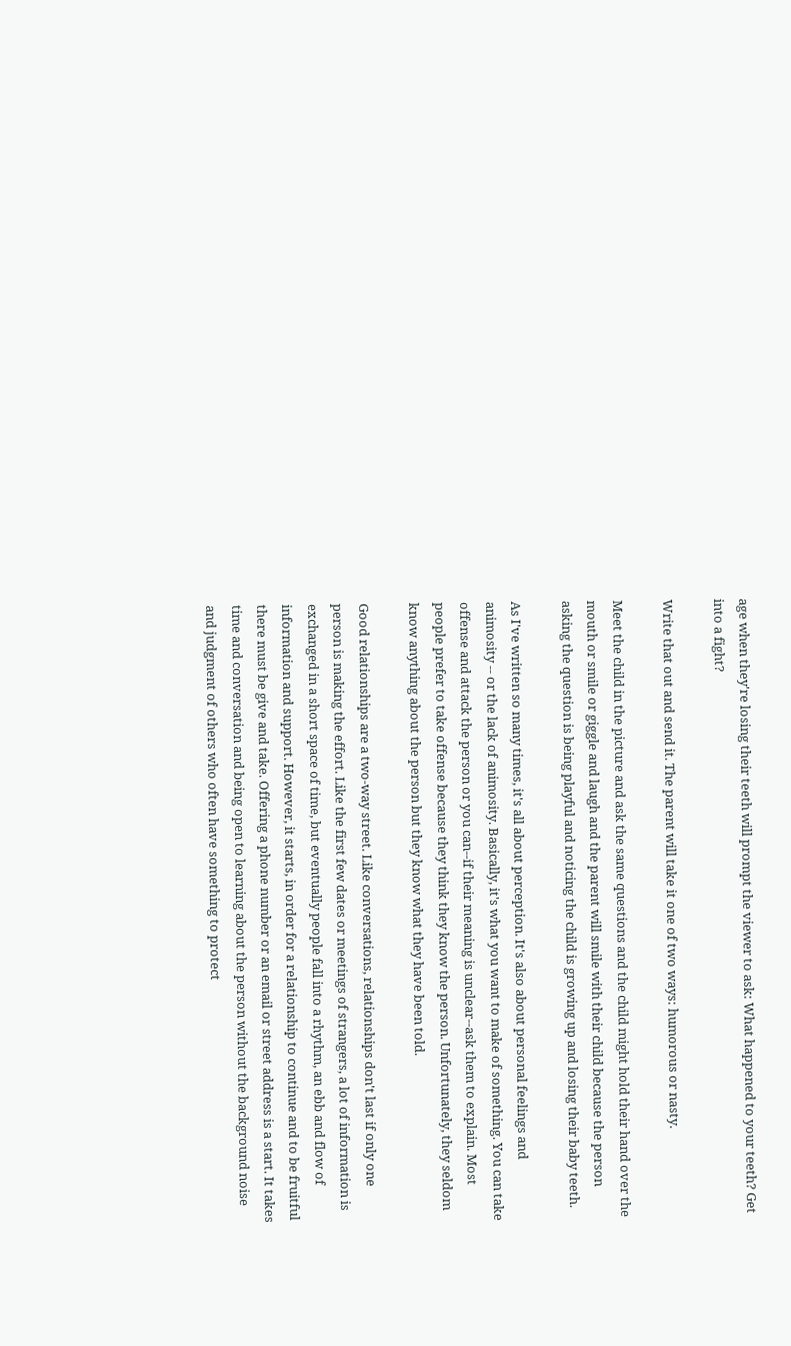age when they're losing their teeth will prompt the viewer to ask: What happened to your teeth? Get into a fight?

Write that out and send it. The parent will take it one of two ways: humorous or nasty.

Meet the child in the picture and ask the same questions and the child might hold their hand over the mouth or smile or giggle and laugh and the parent will smile with their child because the person asking the question is being playful and noticing the child is growing up and losing their baby teeth.

As I've written so many times, it's all about perception. It's also about personal feelings and animosity -- or the lack of animosity. Basically, it's what you want to make of something. You can take offense and attack the person or you can--if their meaning is unclear--ask them to explain. Most people prefer to take offense because they think they know the person. Unfortunately, they seldom know anything about the person but they know what they have been told.

Good relationships are a two-way street. Like conversations, relationships don't last if only one person is making the effort. Like the first few dates or meetings of strangers, a lot of information is exchanged in a short space of time, but eventually people fall into a rhythm, an ebb and flow of information and support. However, it starts, in order for a relationship to continue and to be fruitful there must be give and take. Offering a phone number or an email or street address is a start. It takes time and conversation and being open to learning about the person without the background noise and judgment of others who often have something to protect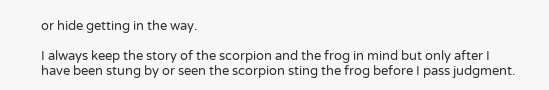or hide getting in the way.

I always keep the story of the scorpion and the frog in mind but only after I have been stung by or seen the scorpion sting the frog before I pass judgment.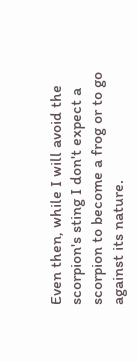Even then, while I will avoid the scorpion's sting I don't expect a scorpion to become a frog or to go against its nature.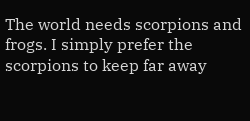The world needs scorpions and frogs. I simply prefer the scorpions to keep far away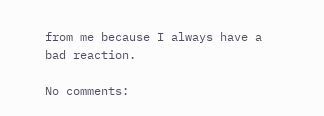from me because I always have a bad reaction.

No comments: